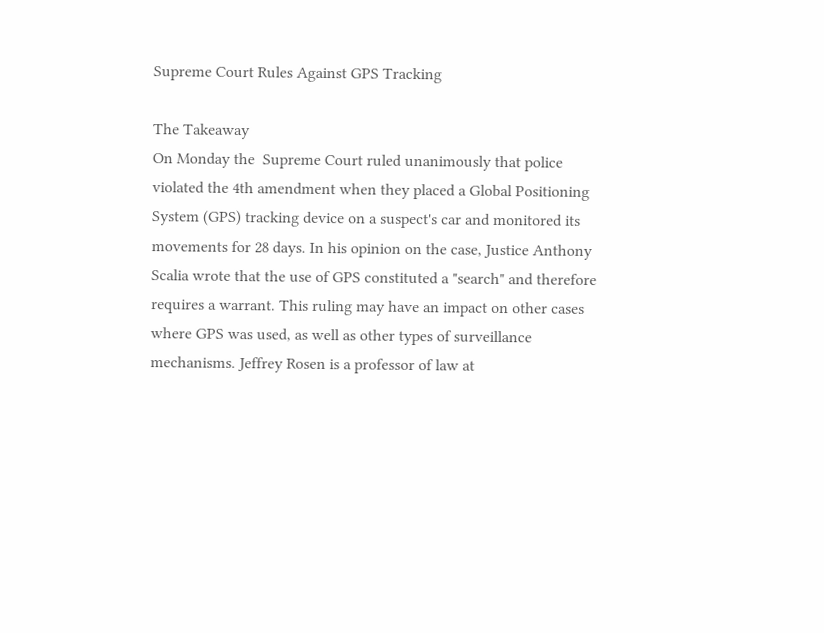Supreme Court Rules Against GPS Tracking

The Takeaway
On Monday the  Supreme Court ruled unanimously that police violated the 4th amendment when they placed a Global Positioning System (GPS) tracking device on a suspect's car and monitored its movements for 28 days. In his opinion on the case, Justice Anthony Scalia wrote that the use of GPS constituted a "search" and therefore requires a warrant. This ruling may have an impact on other cases where GPS was used, as well as other types of surveillance mechanisms. Jeffrey Rosen is a professor of law at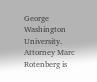George Washington University.   Attorney Marc Rotenberg is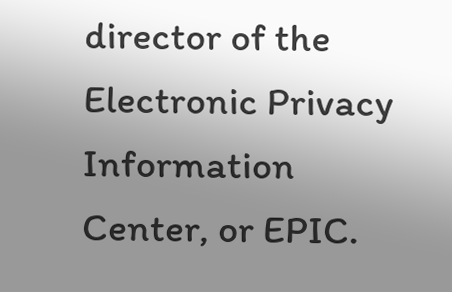director of the Electronic Privacy Information Center, or EPIC.